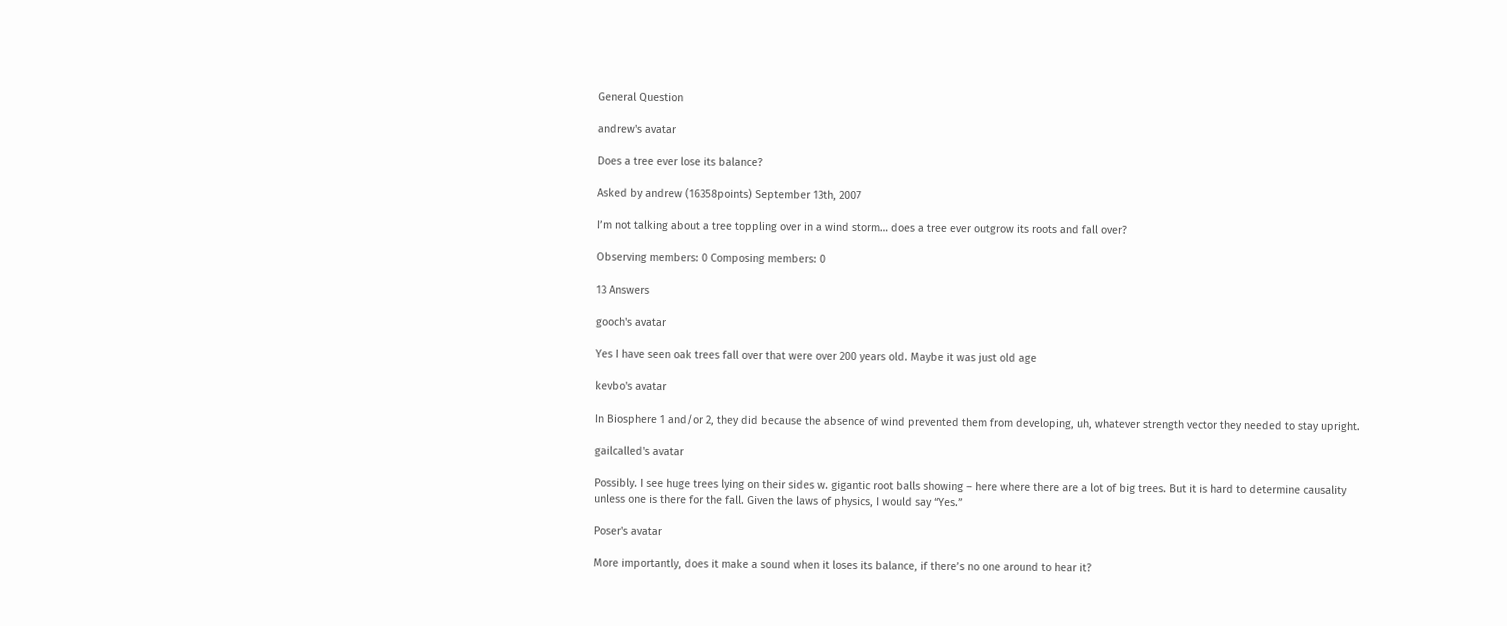General Question

andrew's avatar

Does a tree ever lose its balance?

Asked by andrew (16358points) September 13th, 2007

I’m not talking about a tree toppling over in a wind storm… does a tree ever outgrow its roots and fall over?

Observing members: 0 Composing members: 0

13 Answers

gooch's avatar

Yes I have seen oak trees fall over that were over 200 years old. Maybe it was just old age

kevbo's avatar

In Biosphere 1 and/or 2, they did because the absence of wind prevented them from developing, uh, whatever strength vector they needed to stay upright.

gailcalled's avatar

Possibly. I see huge trees lying on their sides w. gigantic root balls showing – here where there are a lot of big trees. But it is hard to determine causality unless one is there for the fall. Given the laws of physics, I would say “Yes.”

Poser's avatar

More importantly, does it make a sound when it loses its balance, if there’s no one around to hear it?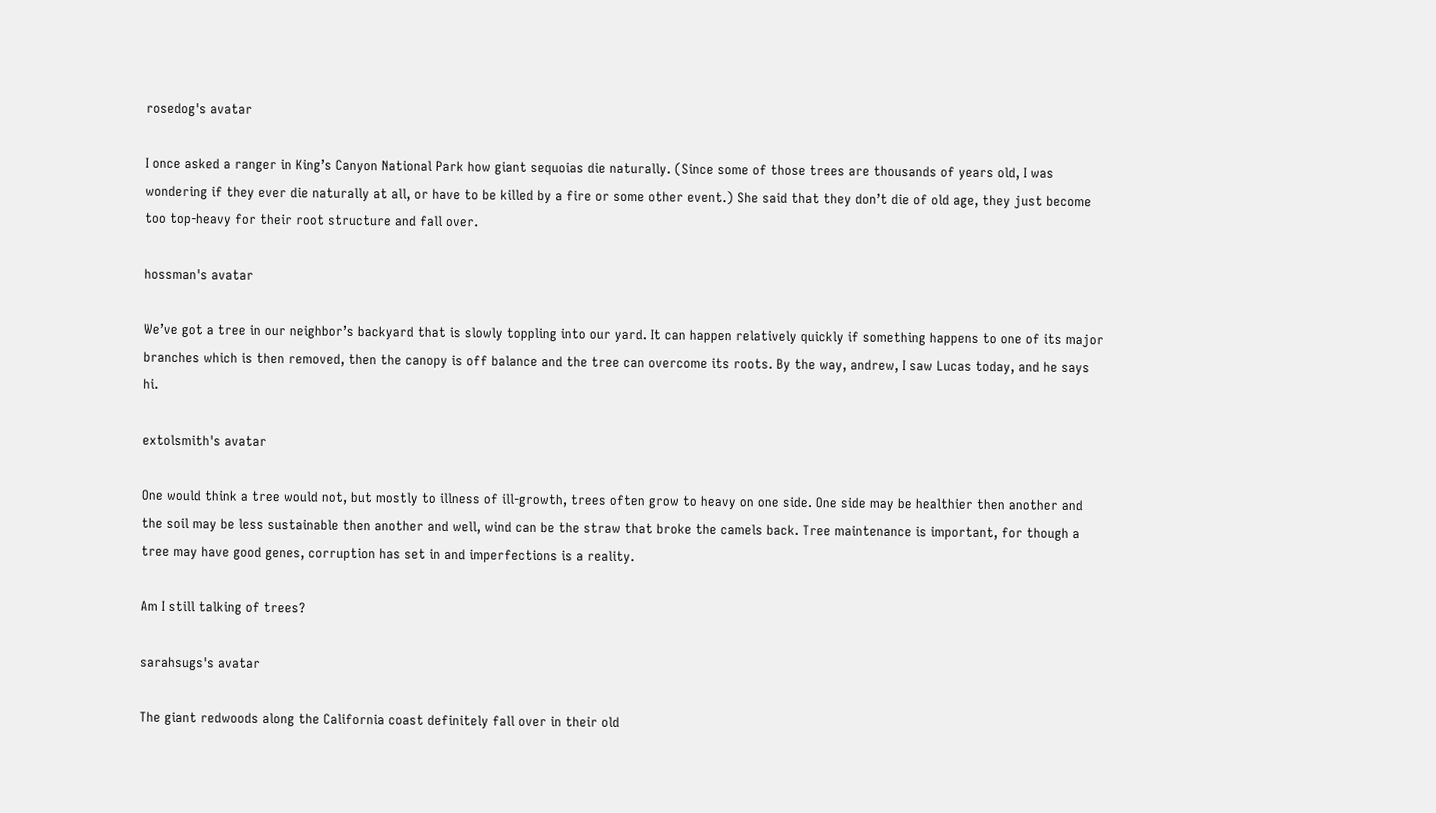rosedog's avatar

I once asked a ranger in King’s Canyon National Park how giant sequoias die naturally. (Since some of those trees are thousands of years old, I was wondering if they ever die naturally at all, or have to be killed by a fire or some other event.) She said that they don’t die of old age, they just become too top-heavy for their root structure and fall over.

hossman's avatar

We’ve got a tree in our neighbor’s backyard that is slowly toppling into our yard. It can happen relatively quickly if something happens to one of its major branches which is then removed, then the canopy is off balance and the tree can overcome its roots. By the way, andrew, I saw Lucas today, and he says hi.

extolsmith's avatar

One would think a tree would not, but mostly to illness of ill-growth, trees often grow to heavy on one side. One side may be healthier then another and the soil may be less sustainable then another and well, wind can be the straw that broke the camels back. Tree maintenance is important, for though a tree may have good genes, corruption has set in and imperfections is a reality.

Am I still talking of trees?

sarahsugs's avatar

The giant redwoods along the California coast definitely fall over in their old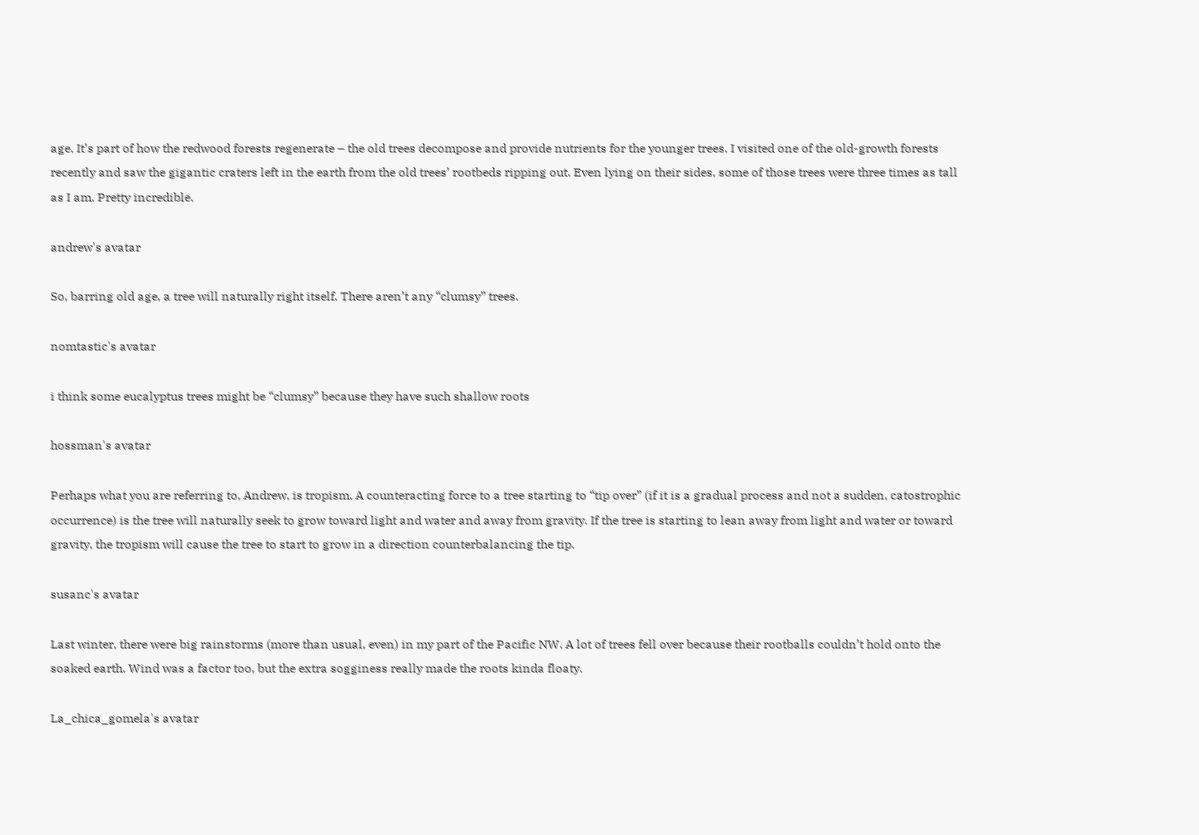age. It’s part of how the redwood forests regenerate – the old trees decompose and provide nutrients for the younger trees. I visited one of the old-growth forests recently and saw the gigantic craters left in the earth from the old trees’ rootbeds ripping out. Even lying on their sides, some of those trees were three times as tall as I am. Pretty incredible.

andrew's avatar

So, barring old age, a tree will naturally right itself. There aren’t any “clumsy” trees.

nomtastic's avatar

i think some eucalyptus trees might be “clumsy” because they have such shallow roots

hossman's avatar

Perhaps what you are referring to, Andrew, is tropism. A counteracting force to a tree starting to “tip over” (if it is a gradual process and not a sudden, catostrophic occurrence) is the tree will naturally seek to grow toward light and water and away from gravity. If the tree is starting to lean away from light and water or toward gravity, the tropism will cause the tree to start to grow in a direction counterbalancing the tip.

susanc's avatar

Last winter, there were big rainstorms (more than usual, even) in my part of the Pacific NW. A lot of trees fell over because their rootballs couldn’t hold onto the soaked earth. Wind was a factor too, but the extra sogginess really made the roots kinda floaty.

La_chica_gomela's avatar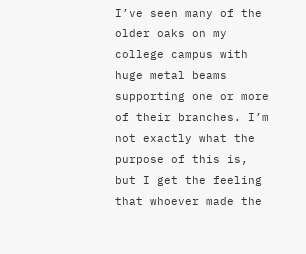I’ve seen many of the older oaks on my college campus with huge metal beams supporting one or more of their branches. I’m not exactly what the purpose of this is, but I get the feeling that whoever made the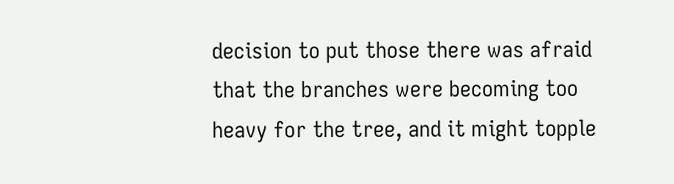decision to put those there was afraid that the branches were becoming too heavy for the tree, and it might topple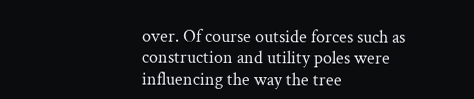over. Of course outside forces such as construction and utility poles were influencing the way the tree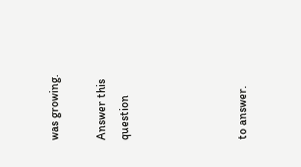was growing.

Answer this question




to answer.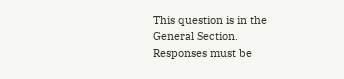This question is in the General Section. Responses must be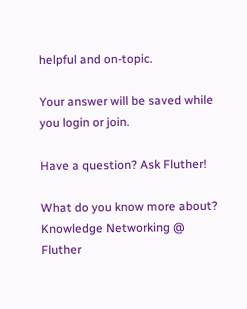helpful and on-topic.

Your answer will be saved while you login or join.

Have a question? Ask Fluther!

What do you know more about?
Knowledge Networking @ Fluther